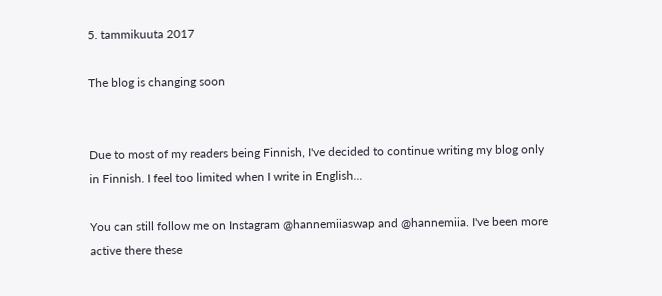5. tammikuuta 2017

The blog is changing soon


Due to most of my readers being Finnish, I've decided to continue writing my blog only in Finnish. I feel too limited when I write in English...

You can still follow me on Instagram @hannemiiaswap and @hannemiia. I've been more active there these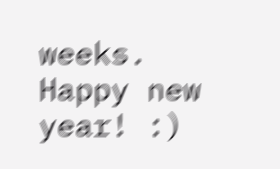weeks. Happy new year! :)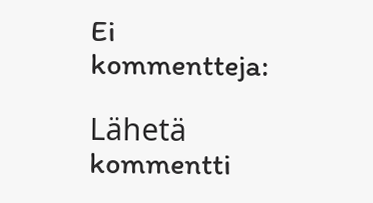Ei kommentteja:

Lähetä kommentti